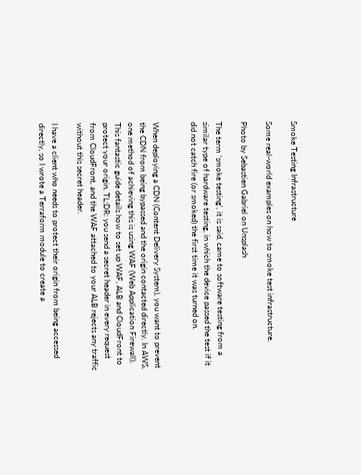Smoke Testing Infrastructure

Some real-world examples on how to smoke test infrastructure.

Photo by Sebastien Gabriel on Unsplash

The term ‘smoke testing’, it is said, came to software testing from a similar type of hardware testing, in which the device passed the test if it did not catch fire (or smoked) the first time it was turned on.


When deploying a CDN (Content Delivery System), you want to prevent the CDN from being bypassed and the origin contacted directly. In AWS, one method of achieving this is using WAF (Web Application Firewall). This fantastic guide details how to set up WAF, ALB and CloudFront to protect your origin. TL;DR: you send a secret header in every request from CloudFront, and the WAF attached to your ALB rejects any traffic without this secret header.

I have a client who needs to protect their origin from being accessed directly, so I wrote a Terraform module to create a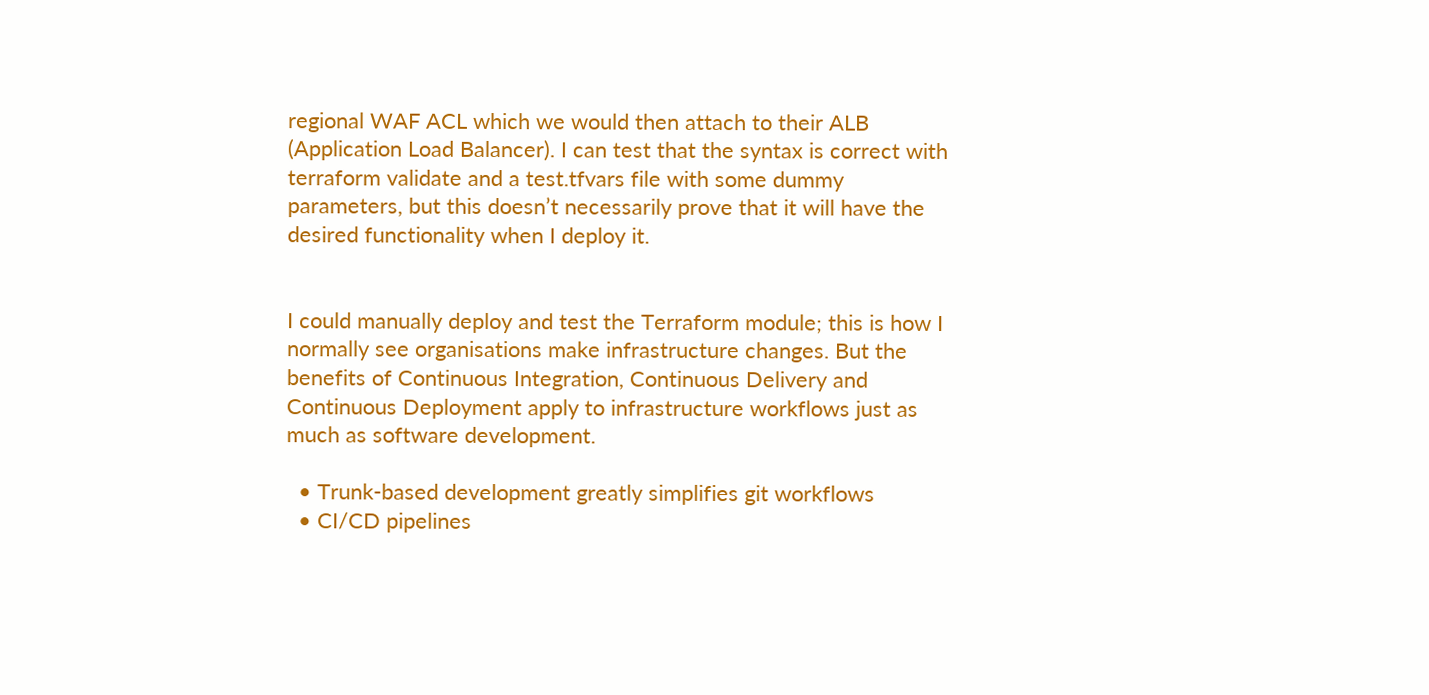regional WAF ACL which we would then attach to their ALB (Application Load Balancer). I can test that the syntax is correct with terraform validate and a test.tfvars file with some dummy parameters, but this doesn’t necessarily prove that it will have the desired functionality when I deploy it.


I could manually deploy and test the Terraform module; this is how I normally see organisations make infrastructure changes. But the benefits of Continuous Integration, Continuous Delivery and Continuous Deployment apply to infrastructure workflows just as much as software development.

  • Trunk-based development greatly simplifies git workflows
  • CI/CD pipelines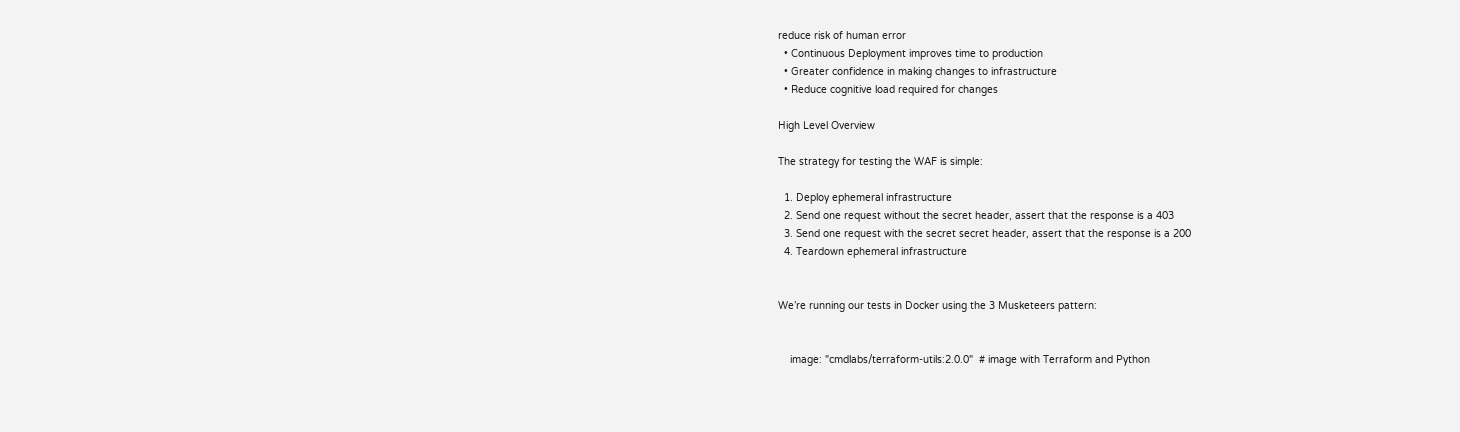reduce risk of human error
  • Continuous Deployment improves time to production
  • Greater confidence in making changes to infrastructure
  • Reduce cognitive load required for changes

High Level Overview

The strategy for testing the WAF is simple:

  1. Deploy ephemeral infrastructure
  2. Send one request without the secret header, assert that the response is a 403
  3. Send one request with the secret secret header, assert that the response is a 200
  4. Teardown ephemeral infrastructure


We’re running our tests in Docker using the 3 Musketeers pattern:


    image: "cmdlabs/terraform-utils:2.0.0"  # image with Terraform and Python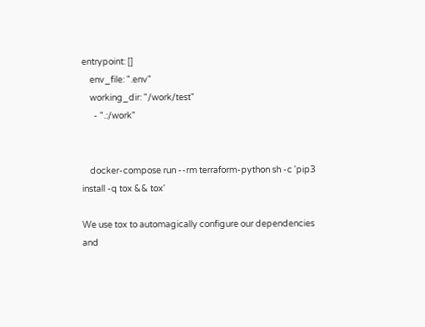entrypoint: []
    env_file: ".env"
    working_dir: "/work/test"
      - ".:/work"


    docker-compose run --rm terraform-python sh -c 'pip3 install -q tox && tox'

We use tox to automagically configure our dependencies and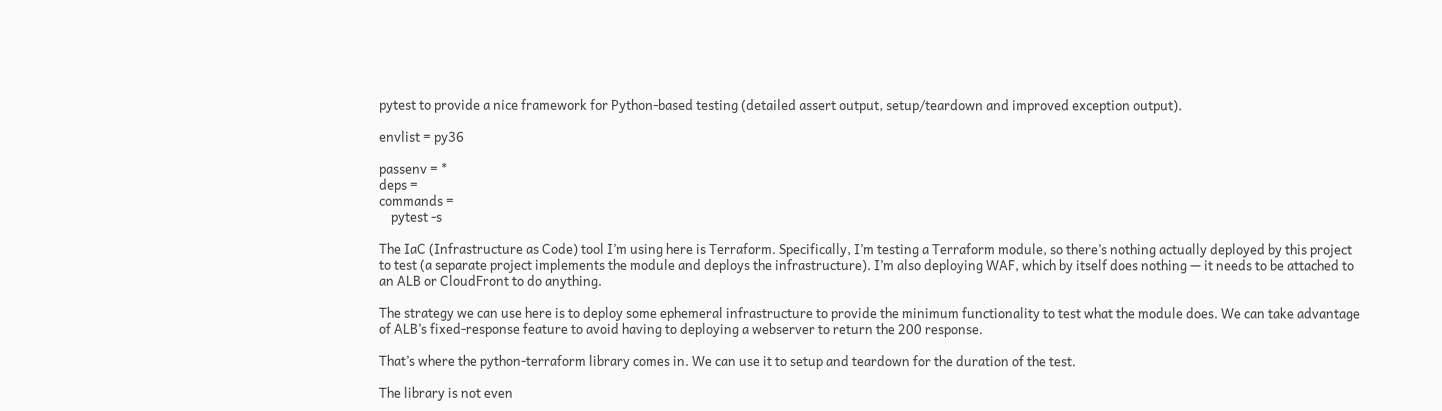pytest to provide a nice framework for Python-based testing (detailed assert output, setup/teardown and improved exception output).

envlist = py36

passenv = *
deps =
commands =
    pytest -s

The IaC (Infrastructure as Code) tool I’m using here is Terraform. Specifically, I’m testing a Terraform module, so there’s nothing actually deployed by this project to test (a separate project implements the module and deploys the infrastructure). I’m also deploying WAF, which by itself does nothing — it needs to be attached to an ALB or CloudFront to do anything.

The strategy we can use here is to deploy some ephemeral infrastructure to provide the minimum functionality to test what the module does. We can take advantage of ALB’s fixed-response feature to avoid having to deploying a webserver to return the 200 response.

That’s where the python-terraform library comes in. We can use it to setup and teardown for the duration of the test.

The library is not even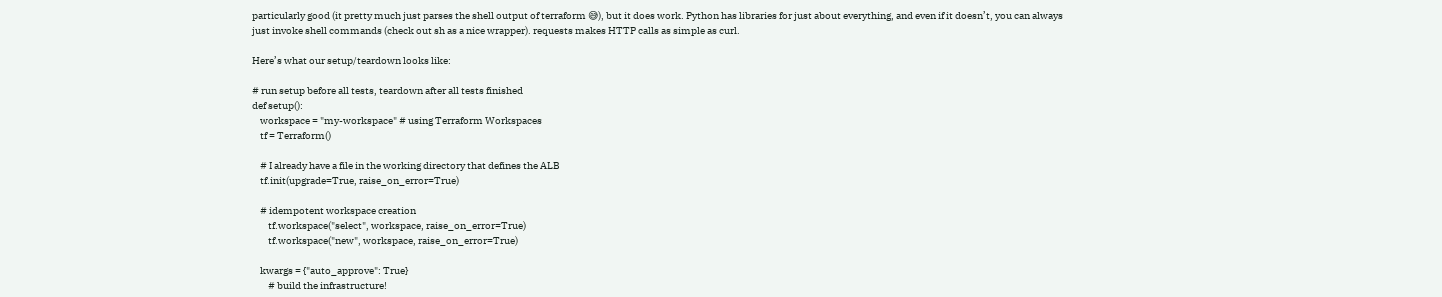particularly good (it pretty much just parses the shell output of terraform 😅), but it does work. Python has libraries for just about everything, and even if it doesn’t, you can always just invoke shell commands (check out sh as a nice wrapper). requests makes HTTP calls as simple as curl.

Here’s what our setup/teardown looks like:

# run setup before all tests, teardown after all tests finished
def setup():
    workspace = "my-workspace" # using Terraform Workspaces
    tf = Terraform()

    # I already have a file in the working directory that defines the ALB
    tf.init(upgrade=True, raise_on_error=True)

    # idempotent workspace creation
        tf.workspace("select", workspace, raise_on_error=True)
        tf.workspace("new", workspace, raise_on_error=True)

    kwargs = {"auto_approve": True}
        # build the infrastructure!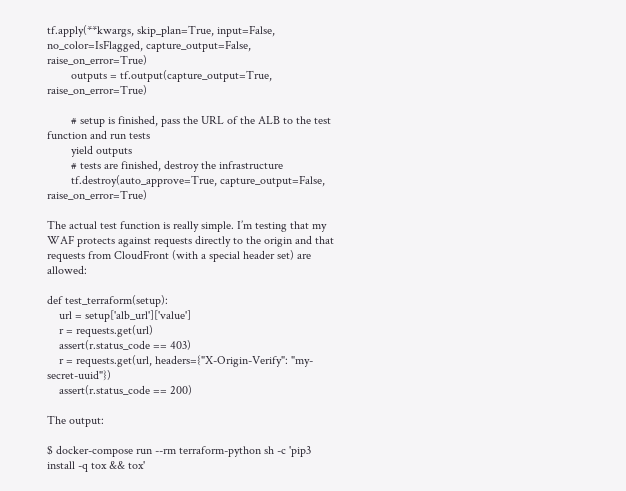tf.apply(**kwargs, skip_plan=True, input=False, no_color=IsFlagged, capture_output=False, raise_on_error=True)
        outputs = tf.output(capture_output=True, raise_on_error=True)

        # setup is finished, pass the URL of the ALB to the test function and run tests
        yield outputs
        # tests are finished, destroy the infrastructure
        tf.destroy(auto_approve=True, capture_output=False, raise_on_error=True)

The actual test function is really simple. I’m testing that my WAF protects against requests directly to the origin and that requests from CloudFront (with a special header set) are allowed:

def test_terraform(setup):
    url = setup['alb_url']['value']
    r = requests.get(url)
    assert(r.status_code == 403)
    r = requests.get(url, headers={"X-Origin-Verify": "my-secret-uuid"})
    assert(r.status_code == 200)

The output:

$ docker-compose run --rm terraform-python sh -c 'pip3 install -q tox && tox'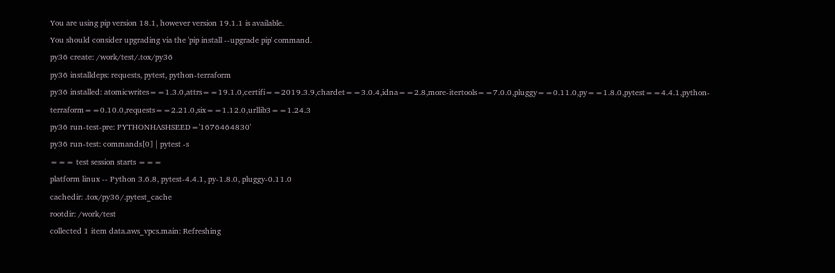You are using pip version 18.1, however version 19.1.1 is available.
You should consider upgrading via the 'pip install --upgrade pip' command.
py36 create: /work/test/.tox/py36
py36 installdeps: requests, pytest, python-terraform
py36 installed: atomicwrites==1.3.0,attrs==19.1.0,certifi==2019.3.9,chardet==3.0.4,idna==2.8,more-itertools==7.0.0,pluggy==0.11.0,py==1.8.0,pytest==4.4.1,python-terraform==0.10.0,requests==2.21.0,six==1.12.0,urllib3==1.24.3
py36 run-test-pre: PYTHONHASHSEED='1676464830'
py36 run-test: commands[0] | pytest -s
=== test session starts ===
platform linux -- Python 3.6.8, pytest-4.4.1, py-1.8.0, pluggy-0.11.0
cachedir: .tox/py36/.pytest_cache
rootdir: /work/test
collected 1 item data.aws_vpcs.main: Refreshing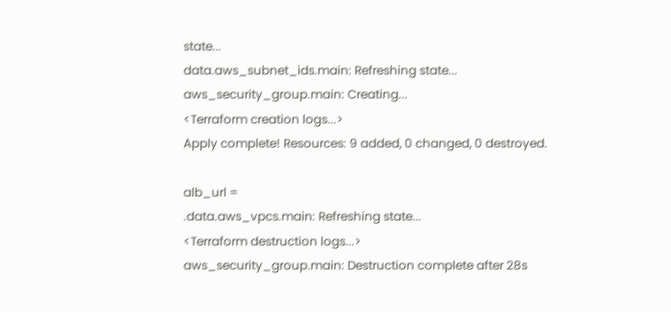state...
data.aws_subnet_ids.main: Refreshing state...
aws_security_group.main: Creating...
<Terraform creation logs...>
Apply complete! Resources: 9 added, 0 changed, 0 destroyed.

alb_url =
.data.aws_vpcs.main: Refreshing state...
<Terraform destruction logs...>
aws_security_group.main: Destruction complete after 28s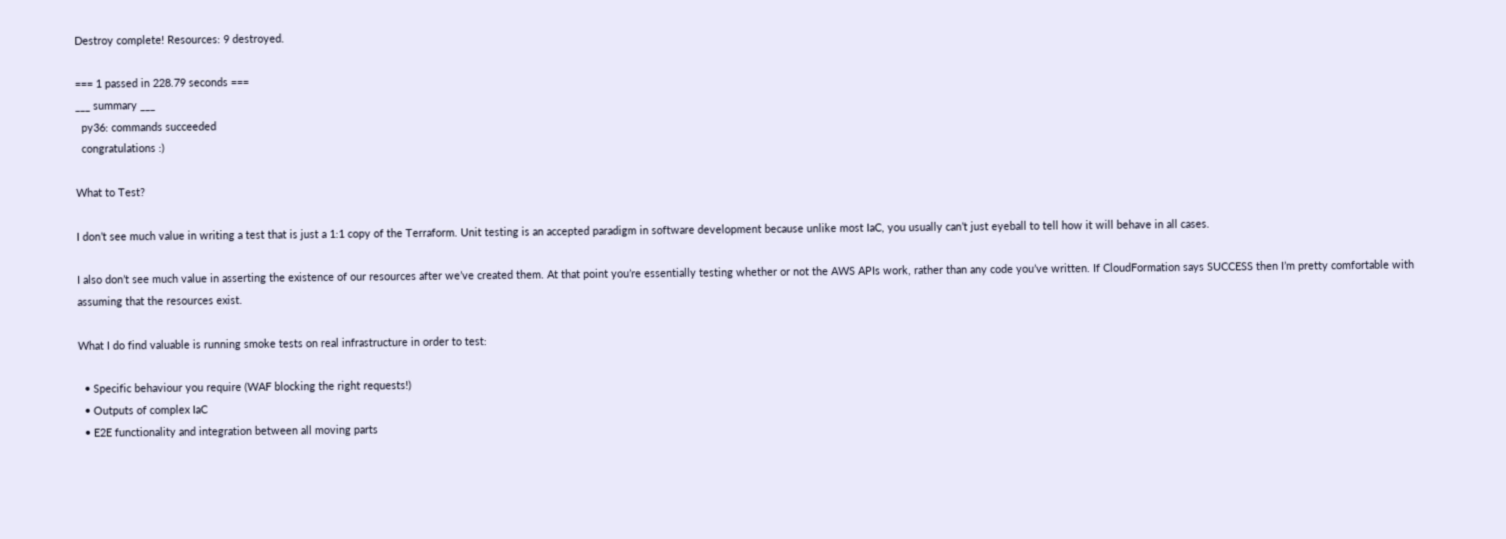Destroy complete! Resources: 9 destroyed.

=== 1 passed in 228.79 seconds ===
___ summary ___
  py36: commands succeeded
  congratulations :)

What to Test?

I don’t see much value in writing a test that is just a 1:1 copy of the Terraform. Unit testing is an accepted paradigm in software development because unlike most IaC, you usually can’t just eyeball to tell how it will behave in all cases.

I also don’t see much value in asserting the existence of our resources after we’ve created them. At that point you’re essentially testing whether or not the AWS APIs work, rather than any code you’ve written. If CloudFormation says SUCCESS then I’m pretty comfortable with assuming that the resources exist.

What I do find valuable is running smoke tests on real infrastructure in order to test:

  • Specific behaviour you require (WAF blocking the right requests!)
  • Outputs of complex IaC
  • E2E functionality and integration between all moving parts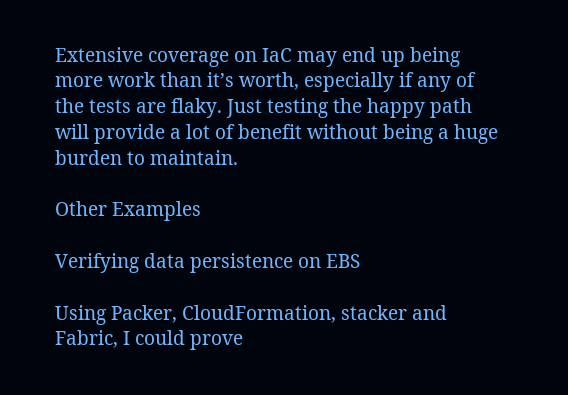Extensive coverage on IaC may end up being more work than it’s worth, especially if any of the tests are flaky. Just testing the happy path will provide a lot of benefit without being a huge burden to maintain.

Other Examples

Verifying data persistence on EBS

Using Packer, CloudFormation, stacker and Fabric, I could prove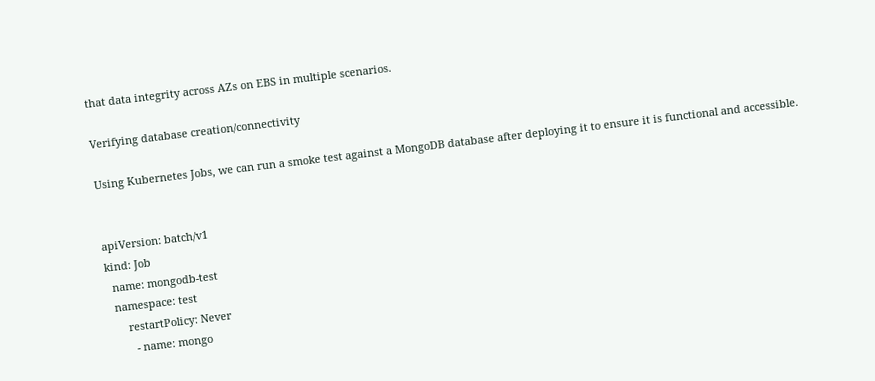that data integrity across AZs on EBS in multiple scenarios.

Verifying database creation/connectivity

Using Kubernetes Jobs, we can run a smoke test against a MongoDB database after deploying it to ensure it is functional and accessible.


apiVersion: batch/v1
kind: Job
  name: mongodb-test
  namespace: test
      restartPolicy: Never
        - name: mongo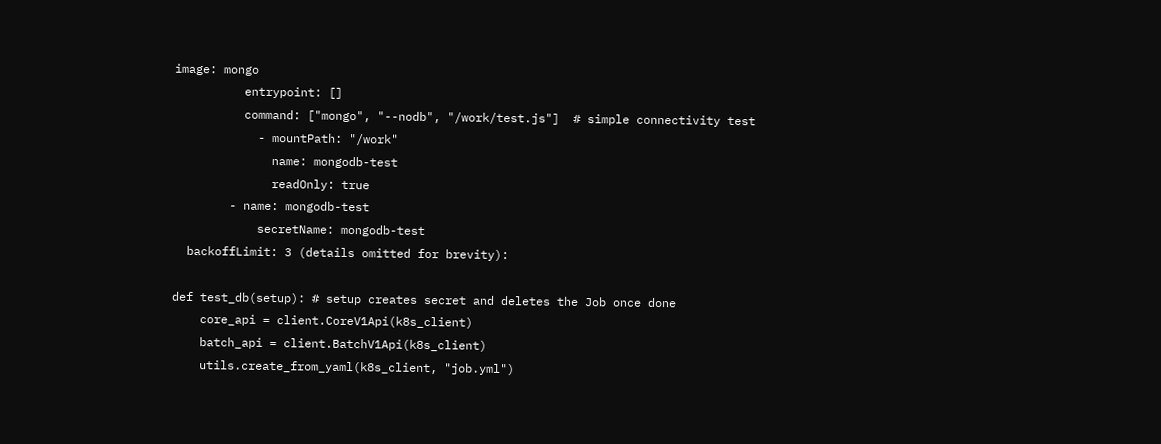image: mongo
          entrypoint: []
          command: ["mongo", "--nodb", "/work/test.js"]  # simple connectivity test
            - mountPath: "/work"
              name: mongodb-test
              readOnly: true
        - name: mongodb-test
            secretName: mongodb-test
  backoffLimit: 3 (details omitted for brevity):

def test_db(setup): # setup creates secret and deletes the Job once done
    core_api = client.CoreV1Api(k8s_client)
    batch_api = client.BatchV1Api(k8s_client)
    utils.create_from_yaml(k8s_client, "job.yml")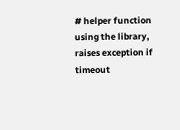# helper function using the library, raises exception if timeout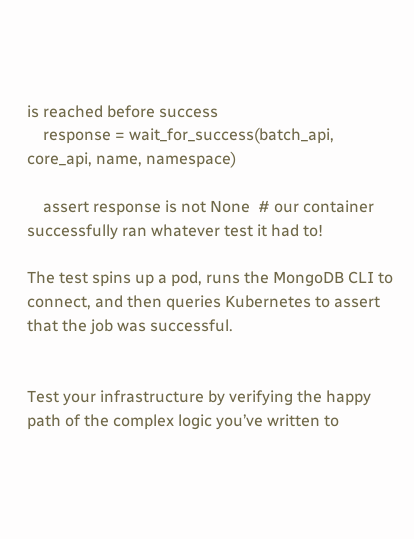is reached before success
    response = wait_for_success(batch_api, core_api, name, namespace)

    assert response is not None  # our container successfully ran whatever test it had to!

The test spins up a pod, runs the MongoDB CLI to connect, and then queries Kubernetes to assert that the job was successful.


Test your infrastructure by verifying the happy path of the complex logic you’ve written to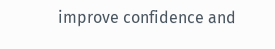improve confidence and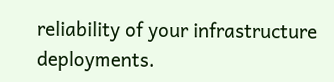reliability of your infrastructure deployments.